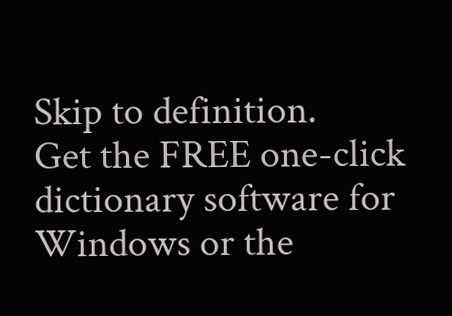Skip to definition.
Get the FREE one-click dictionary software for Windows or the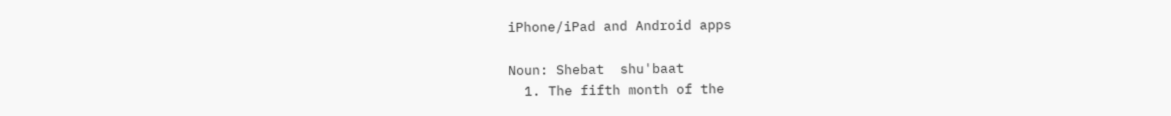iPhone/iPad and Android apps

Noun: Shebat  shu'baat
  1. The fifth month of the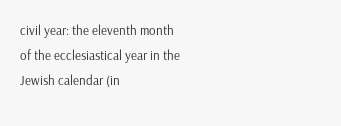civil year: the eleventh month of the ecclesiastical year in the Jewish calendar (in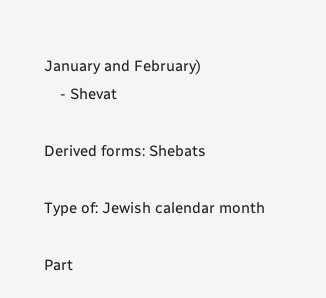January and February)
    - Shevat

Derived forms: Shebats

Type of: Jewish calendar month

Part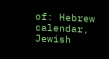of: Hebrew calendar, Jewish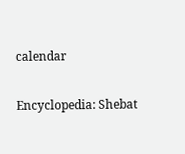calendar

Encyclopedia: Shebat